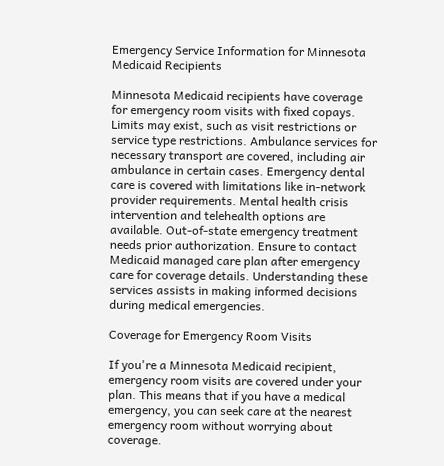Emergency Service Information for Minnesota Medicaid Recipients

Minnesota Medicaid recipients have coverage for emergency room visits with fixed copays. Limits may exist, such as visit restrictions or service type restrictions. Ambulance services for necessary transport are covered, including air ambulance in certain cases. Emergency dental care is covered with limitations like in-network provider requirements. Mental health crisis intervention and telehealth options are available. Out-of-state emergency treatment needs prior authorization. Ensure to contact Medicaid managed care plan after emergency care for coverage details. Understanding these services assists in making informed decisions during medical emergencies.

Coverage for Emergency Room Visits

If you're a Minnesota Medicaid recipient, emergency room visits are covered under your plan. This means that if you have a medical emergency, you can seek care at the nearest emergency room without worrying about coverage.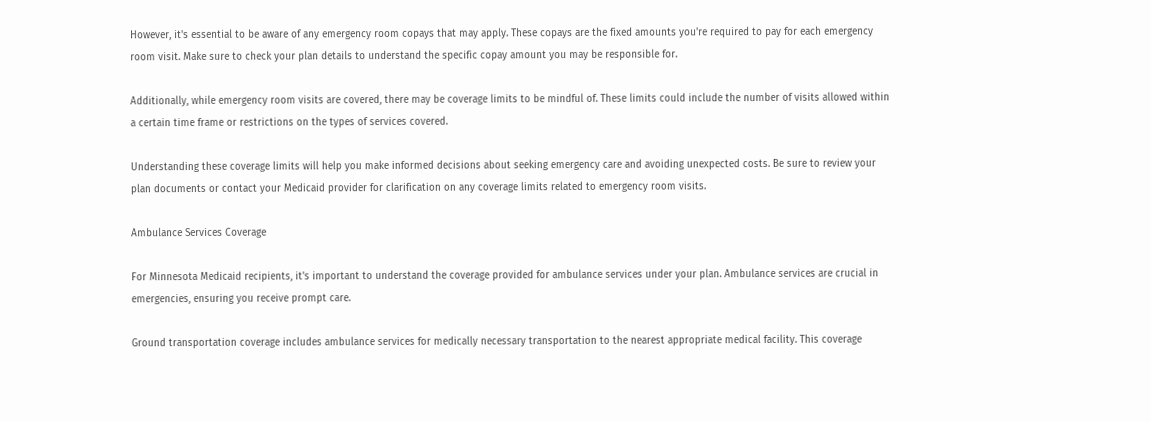However, it's essential to be aware of any emergency room copays that may apply. These copays are the fixed amounts you're required to pay for each emergency room visit. Make sure to check your plan details to understand the specific copay amount you may be responsible for.

Additionally, while emergency room visits are covered, there may be coverage limits to be mindful of. These limits could include the number of visits allowed within a certain time frame or restrictions on the types of services covered.

Understanding these coverage limits will help you make informed decisions about seeking emergency care and avoiding unexpected costs. Be sure to review your plan documents or contact your Medicaid provider for clarification on any coverage limits related to emergency room visits.

Ambulance Services Coverage

For Minnesota Medicaid recipients, it's important to understand the coverage provided for ambulance services under your plan. Ambulance services are crucial in emergencies, ensuring you receive prompt care.

Ground transportation coverage includes ambulance services for medically necessary transportation to the nearest appropriate medical facility. This coverage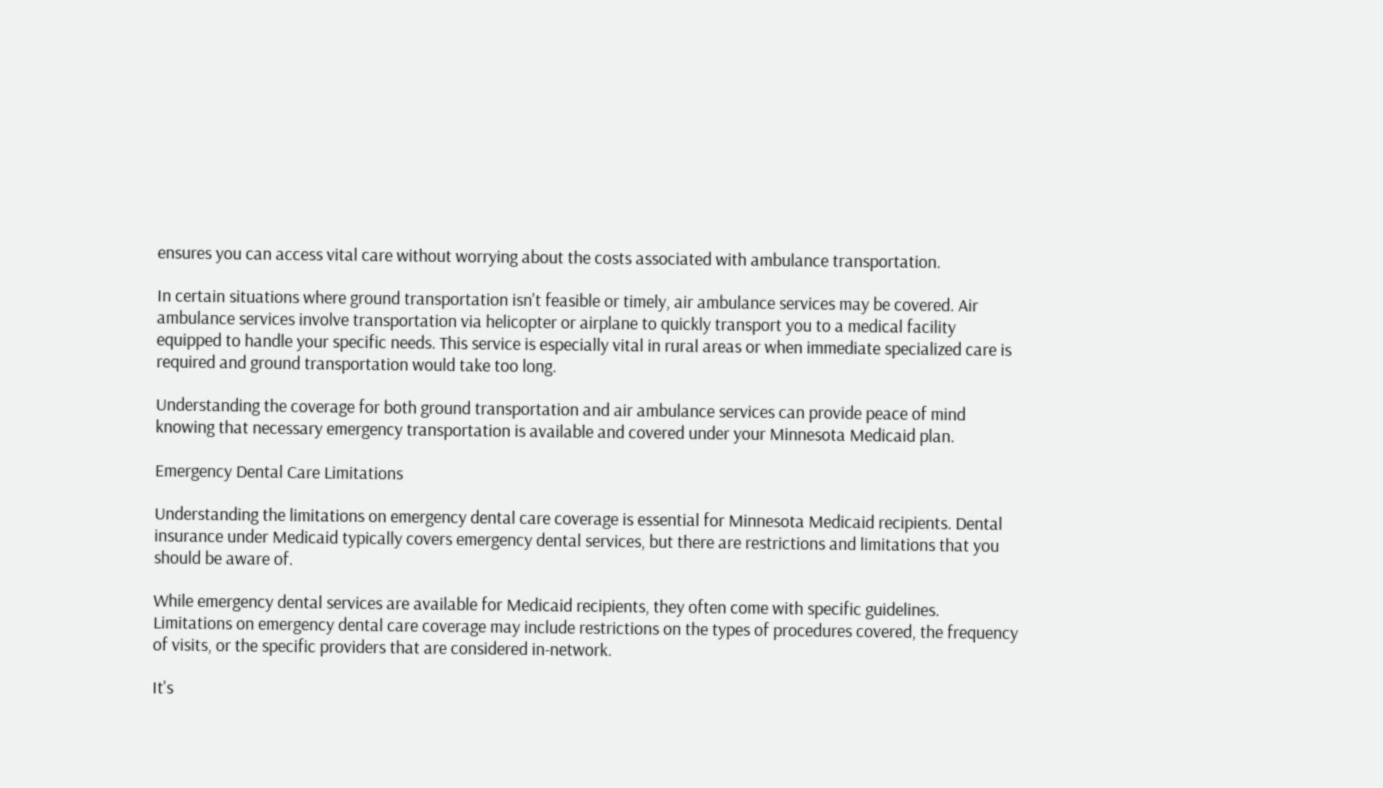ensures you can access vital care without worrying about the costs associated with ambulance transportation.

In certain situations where ground transportation isn't feasible or timely, air ambulance services may be covered. Air ambulance services involve transportation via helicopter or airplane to quickly transport you to a medical facility equipped to handle your specific needs. This service is especially vital in rural areas or when immediate specialized care is required and ground transportation would take too long.

Understanding the coverage for both ground transportation and air ambulance services can provide peace of mind knowing that necessary emergency transportation is available and covered under your Minnesota Medicaid plan.

Emergency Dental Care Limitations

Understanding the limitations on emergency dental care coverage is essential for Minnesota Medicaid recipients. Dental insurance under Medicaid typically covers emergency dental services, but there are restrictions and limitations that you should be aware of.

While emergency dental services are available for Medicaid recipients, they often come with specific guidelines. Limitations on emergency dental care coverage may include restrictions on the types of procedures covered, the frequency of visits, or the specific providers that are considered in-network.

It's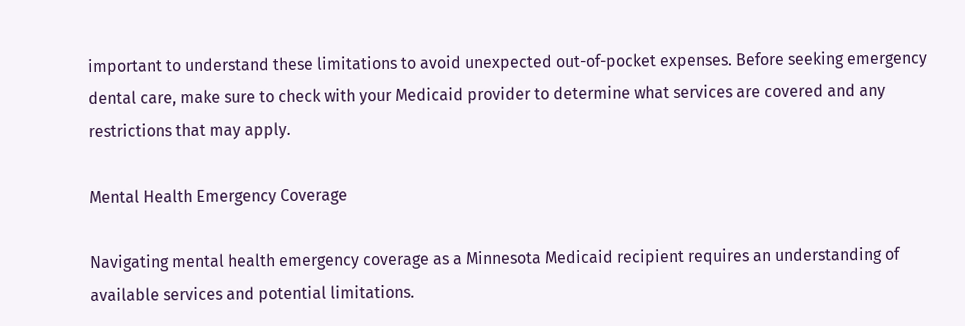important to understand these limitations to avoid unexpected out-of-pocket expenses. Before seeking emergency dental care, make sure to check with your Medicaid provider to determine what services are covered and any restrictions that may apply.

Mental Health Emergency Coverage

Navigating mental health emergency coverage as a Minnesota Medicaid recipient requires an understanding of available services and potential limitations.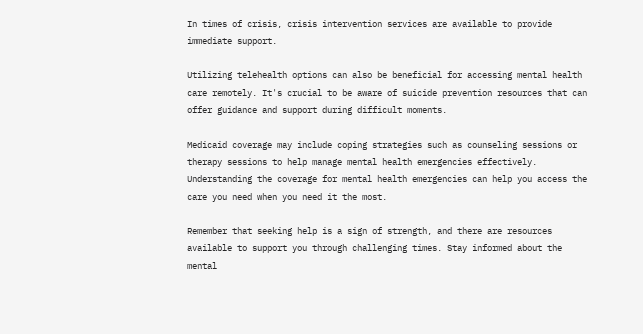In times of crisis, crisis intervention services are available to provide immediate support.

Utilizing telehealth options can also be beneficial for accessing mental health care remotely. It's crucial to be aware of suicide prevention resources that can offer guidance and support during difficult moments.

Medicaid coverage may include coping strategies such as counseling sessions or therapy sessions to help manage mental health emergencies effectively. Understanding the coverage for mental health emergencies can help you access the care you need when you need it the most.

Remember that seeking help is a sign of strength, and there are resources available to support you through challenging times. Stay informed about the mental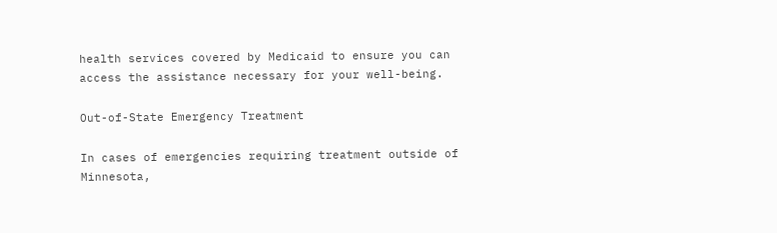health services covered by Medicaid to ensure you can access the assistance necessary for your well-being.

Out-of-State Emergency Treatment

In cases of emergencies requiring treatment outside of Minnesota,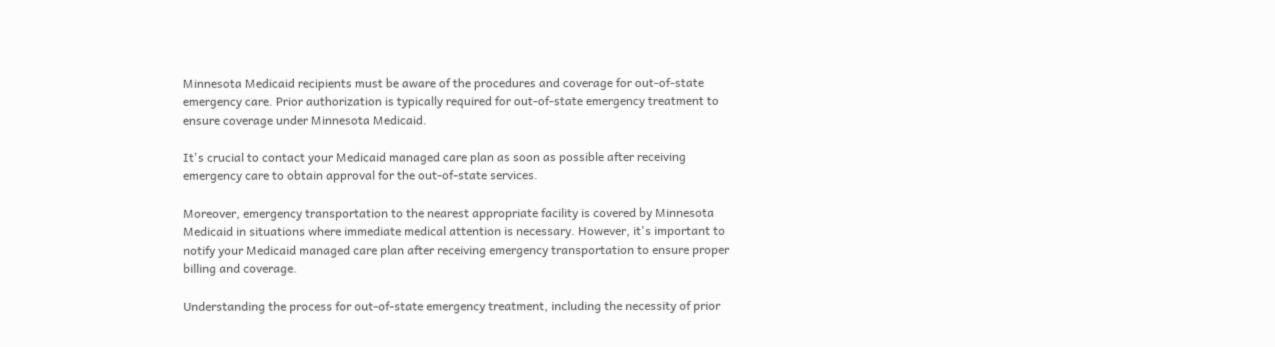Minnesota Medicaid recipients must be aware of the procedures and coverage for out-of-state emergency care. Prior authorization is typically required for out-of-state emergency treatment to ensure coverage under Minnesota Medicaid.

It's crucial to contact your Medicaid managed care plan as soon as possible after receiving emergency care to obtain approval for the out-of-state services.

Moreover, emergency transportation to the nearest appropriate facility is covered by Minnesota Medicaid in situations where immediate medical attention is necessary. However, it's important to notify your Medicaid managed care plan after receiving emergency transportation to ensure proper billing and coverage.

Understanding the process for out-of-state emergency treatment, including the necessity of prior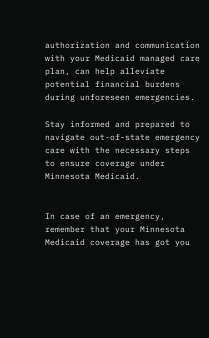authorization and communication with your Medicaid managed care plan, can help alleviate potential financial burdens during unforeseen emergencies.

Stay informed and prepared to navigate out-of-state emergency care with the necessary steps to ensure coverage under Minnesota Medicaid.


In case of an emergency, remember that your Minnesota Medicaid coverage has got you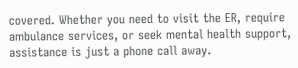covered. Whether you need to visit the ER, require ambulance services, or seek mental health support, assistance is just a phone call away.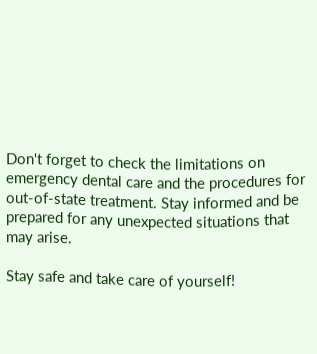Don't forget to check the limitations on emergency dental care and the procedures for out-of-state treatment. Stay informed and be prepared for any unexpected situations that may arise.

Stay safe and take care of yourself!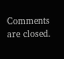Comments are closed.